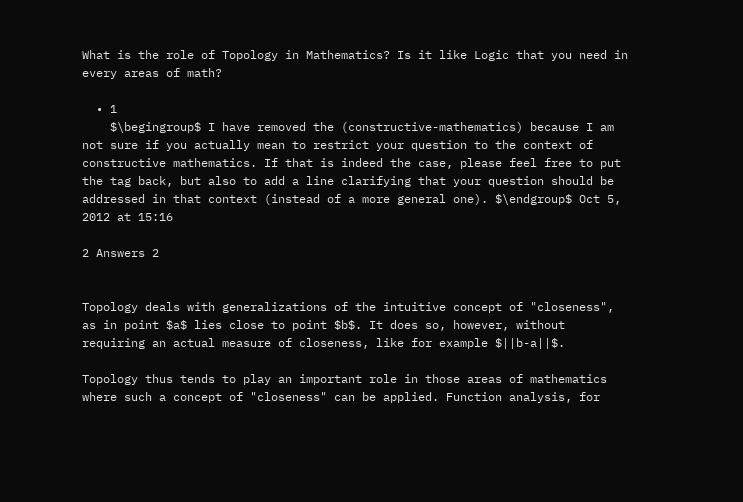What is the role of Topology in Mathematics? Is it like Logic that you need in every areas of math?

  • 1
    $\begingroup$ I have removed the (constructive-mathematics) because I am not sure if you actually mean to restrict your question to the context of constructive mathematics. If that is indeed the case, please feel free to put the tag back, but also to add a line clarifying that your question should be addressed in that context (instead of a more general one). $\endgroup$ Oct 5, 2012 at 15:16

2 Answers 2


Topology deals with generalizations of the intuitive concept of "closeness", as in point $a$ lies close to point $b$. It does so, however, without requiring an actual measure of closeness, like for example $||b-a||$.

Topology thus tends to play an important role in those areas of mathematics where such a concept of "closeness" can be applied. Function analysis, for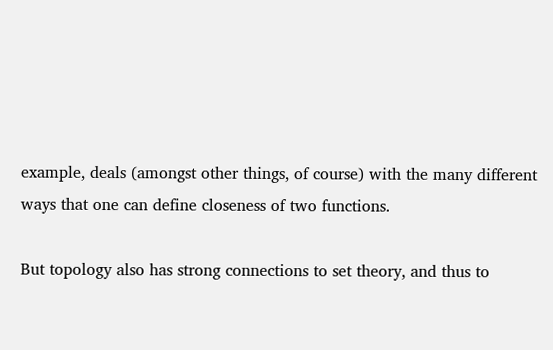example, deals (amongst other things, of course) with the many different ways that one can define closeness of two functions.

But topology also has strong connections to set theory, and thus to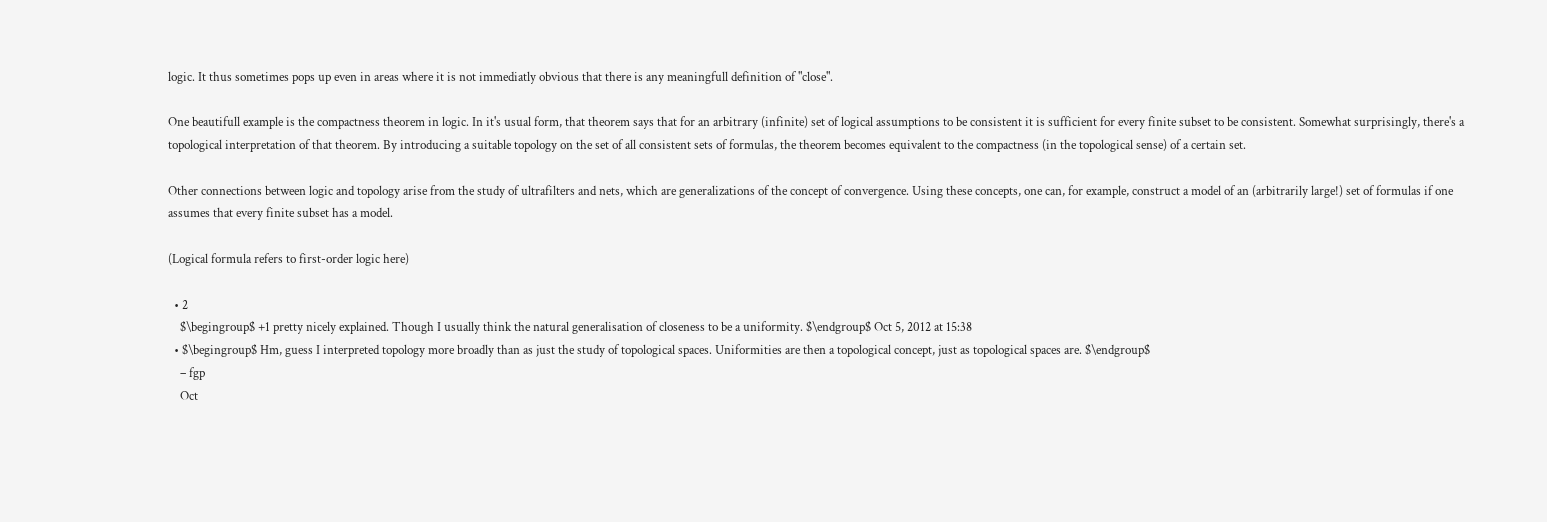logic. It thus sometimes pops up even in areas where it is not immediatly obvious that there is any meaningfull definition of "close".

One beautifull example is the compactness theorem in logic. In it's usual form, that theorem says that for an arbitrary (infinite) set of logical assumptions to be consistent it is sufficient for every finite subset to be consistent. Somewhat surprisingly, there's a topological interpretation of that theorem. By introducing a suitable topology on the set of all consistent sets of formulas, the theorem becomes equivalent to the compactness (in the topological sense) of a certain set.

Other connections between logic and topology arise from the study of ultrafilters and nets, which are generalizations of the concept of convergence. Using these concepts, one can, for example, construct a model of an (arbitrarily large!) set of formulas if one assumes that every finite subset has a model.

(Logical formula refers to first-order logic here)

  • 2
    $\begingroup$ +1 pretty nicely explained. Though I usually think the natural generalisation of closeness to be a uniformity. $\endgroup$ Oct 5, 2012 at 15:38
  • $\begingroup$ Hm, guess I interpreted topology more broadly than as just the study of topological spaces. Uniformities are then a topological concept, just as topological spaces are. $\endgroup$
    – fgp
    Oct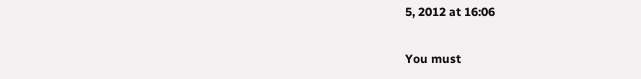5, 2012 at 16:06

You must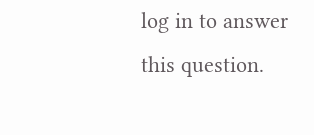log in to answer this question.